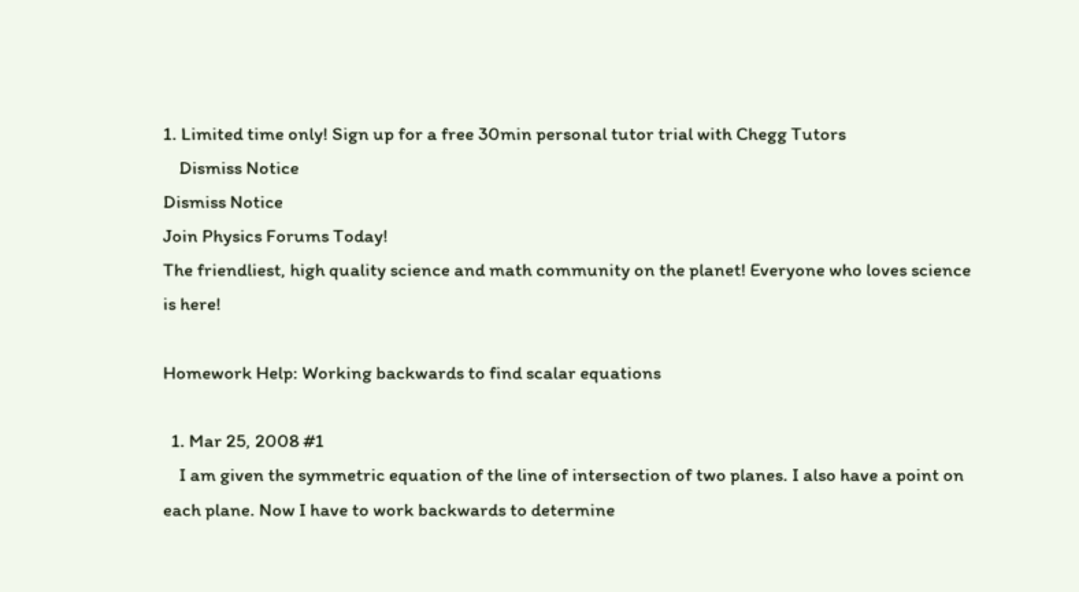1. Limited time only! Sign up for a free 30min personal tutor trial with Chegg Tutors
    Dismiss Notice
Dismiss Notice
Join Physics Forums Today!
The friendliest, high quality science and math community on the planet! Everyone who loves science is here!

Homework Help: Working backwards to find scalar equations

  1. Mar 25, 2008 #1
    I am given the symmetric equation of the line of intersection of two planes. I also have a point on each plane. Now I have to work backwards to determine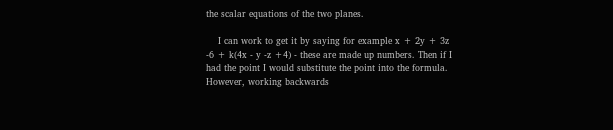the scalar equations of the two planes.

    I can work to get it by saying for example x + 2y + 3z -6 + k(4x - y -z +4) - these are made up numbers. Then if I had the point I would substitute the point into the formula. However, working backwards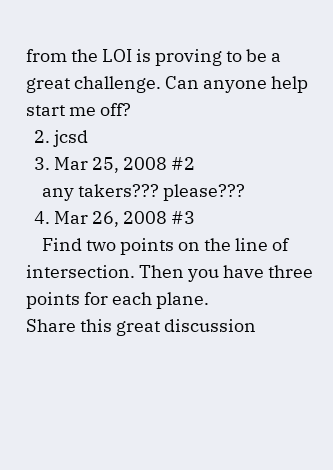from the LOI is proving to be a great challenge. Can anyone help start me off?
  2. jcsd
  3. Mar 25, 2008 #2
    any takers??? please???
  4. Mar 26, 2008 #3
    Find two points on the line of intersection. Then you have three points for each plane.
Share this great discussion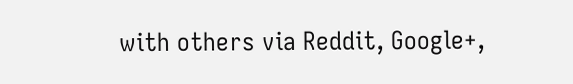with others via Reddit, Google+,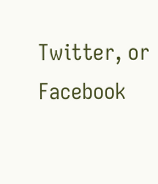Twitter, or Facebook